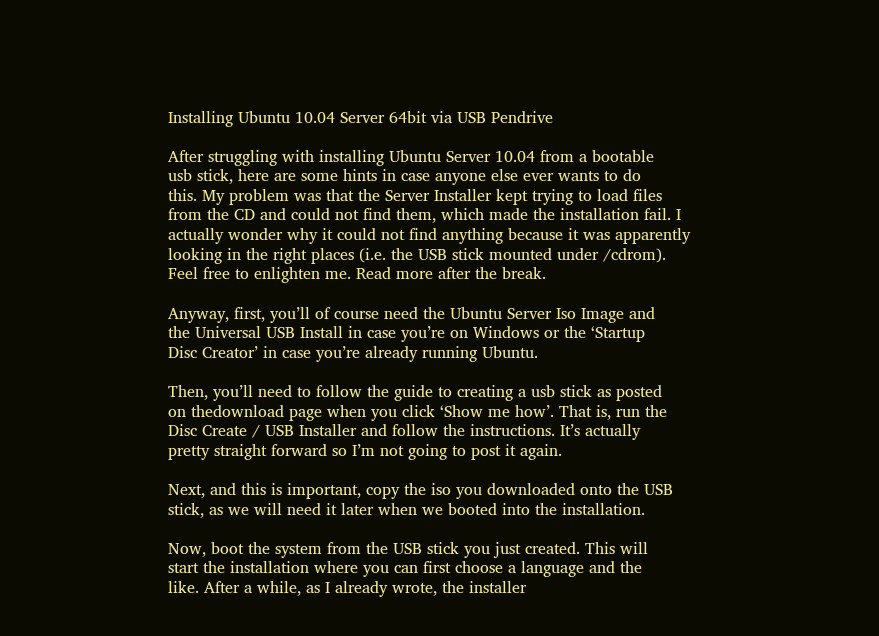Installing Ubuntu 10.04 Server 64bit via USB Pendrive

After struggling with installing Ubuntu Server 10.04 from a bootable
usb stick, here are some hints in case anyone else ever wants to do
this. My problem was that the Server Installer kept trying to load files
from the CD and could not find them, which made the installation fail. I
actually wonder why it could not find anything because it was apparently
looking in the right places (i.e. the USB stick mounted under /cdrom).
Feel free to enlighten me. Read more after the break.

Anyway, first, you’ll of course need the Ubuntu Server Iso Image and
the Universal USB Install in case you’re on Windows or the ‘Startup
Disc Creator’ in case you’re already running Ubuntu.

Then, you’ll need to follow the guide to creating a usb stick as posted
on thedownload page when you click ‘Show me how’. That is, run the
Disc Create / USB Installer and follow the instructions. It’s actually
pretty straight forward so I’m not going to post it again.

Next, and this is important, copy the iso you downloaded onto the USB
stick, as we will need it later when we booted into the installation.

Now, boot the system from the USB stick you just created. This will
start the installation where you can first choose a language and the
like. After a while, as I already wrote, the installer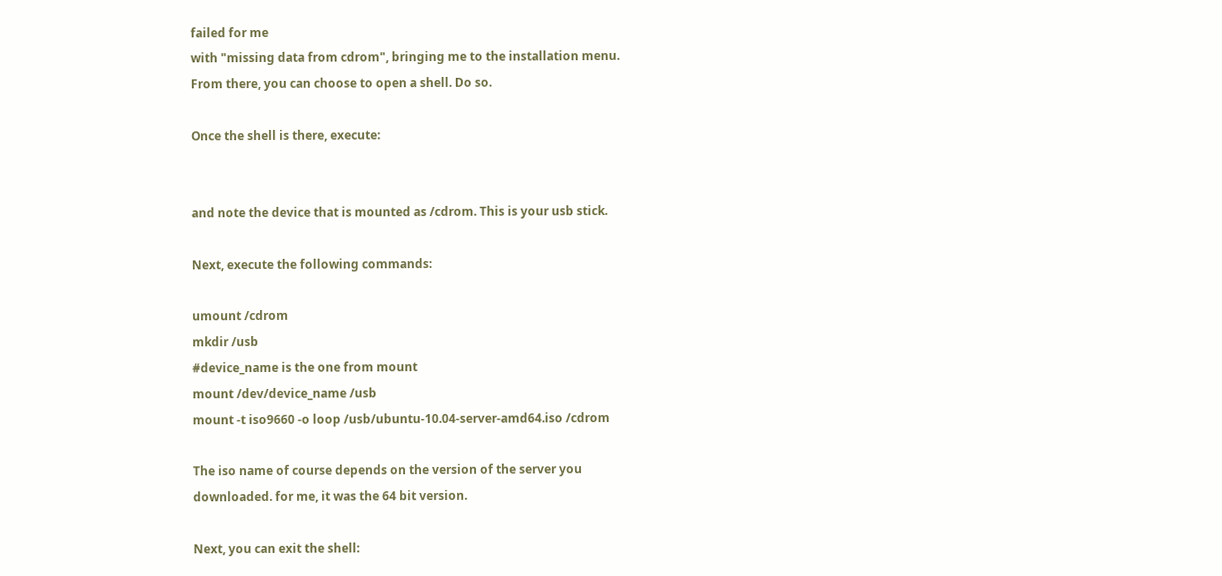failed for me
with "missing data from cdrom", bringing me to the installation menu.
From there, you can choose to open a shell. Do so.

Once the shell is there, execute:


and note the device that is mounted as /cdrom. This is your usb stick.

Next, execute the following commands:

umount /cdrom
mkdir /usb
#device_name is the one from mount
mount /dev/device_name /usb
mount -t iso9660 -o loop /usb/ubuntu-10.04-server-amd64.iso /cdrom

The iso name of course depends on the version of the server you
downloaded. for me, it was the 64 bit version.

Next, you can exit the shell: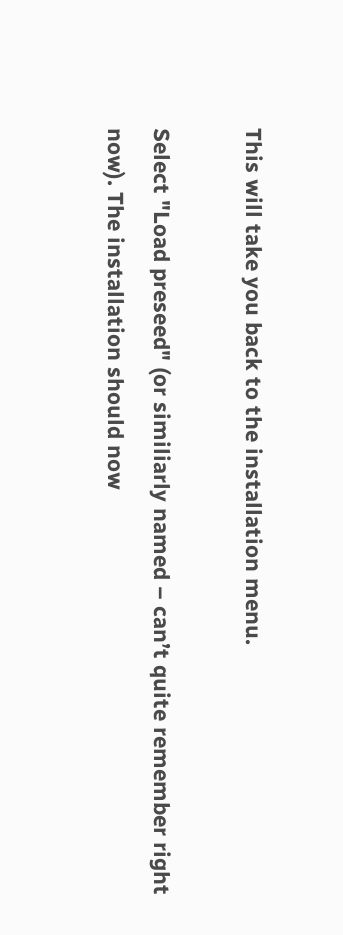This will take you back to the installation menu.

Select "Load preseed" (or similiarly named – can’t quite remember right
now). The installation should now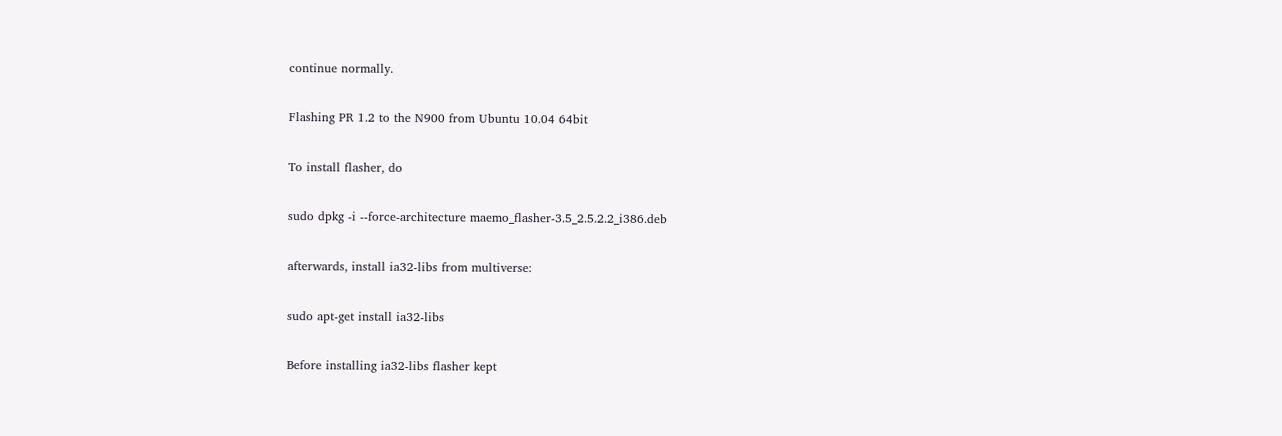continue normally.

Flashing PR 1.2 to the N900 from Ubuntu 10.04 64bit

To install flasher, do

sudo dpkg -i --force-architecture maemo_flasher-3.5_2.5.2.2_i386.deb

afterwards, install ia32-libs from multiverse:

sudo apt-get install ia32-libs

Before installing ia32-libs flasher kept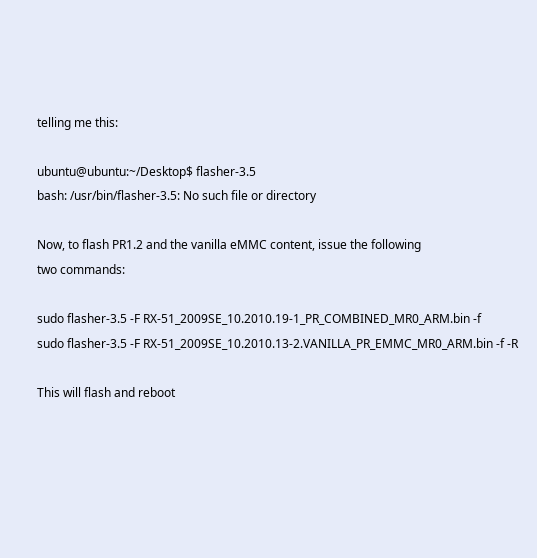telling me this:

ubuntu@ubuntu:~/Desktop$ flasher-3.5
bash: /usr/bin/flasher-3.5: No such file or directory

Now, to flash PR1.2 and the vanilla eMMC content, issue the following
two commands:

sudo flasher-3.5 -F RX-51_2009SE_10.2010.19-1_PR_COMBINED_MR0_ARM.bin -f
sudo flasher-3.5 -F RX-51_2009SE_10.2010.13-2.VANILLA_PR_EMMC_MR0_ARM.bin -f -R

This will flash and reboot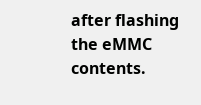after flashing the eMMC contents.